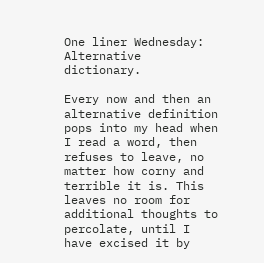One liner Wednesday: Alternative dictionary.

Every now and then an alternative definition pops into my head when I read a word, then refuses to leave, no matter how corny and terrible it is. This leaves no room for additional thoughts to percolate, until I have excised it by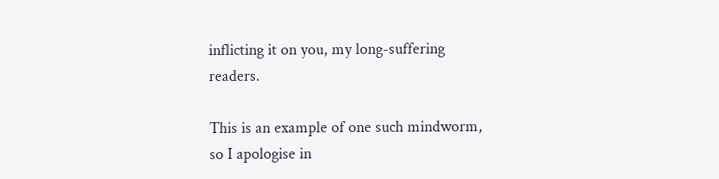inflicting it on you, my long-suffering readers.

This is an example of one such mindworm, so I apologise in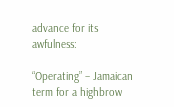advance for its awfulness:

“Operating” – Jamaican term for a highbrow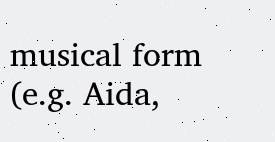musical form (e.g. Aida,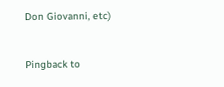Don Giovanni, etc)


Pingback to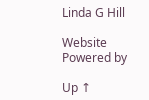Linda G Hill

Website Powered by

Up ↑